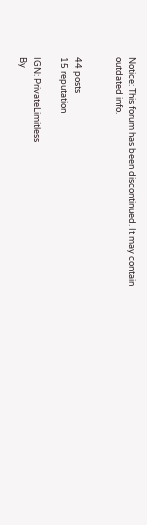Notice: This forum has been discontinued. It may contain outdated info.


44 posts
15 reputation

IGN: PrivateLimitless
By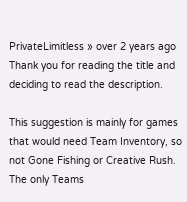PrivateLimitless » over 2 years ago
Thank you for reading the title and deciding to read the description.

This suggestion is mainly for games that would need Team Inventory, so not Gone Fishing or Creative Rush. The only Teams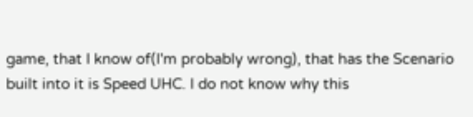game, that I know of(I'm probably wrong), that has the Scenario built into it is Speed UHC. I do not know why this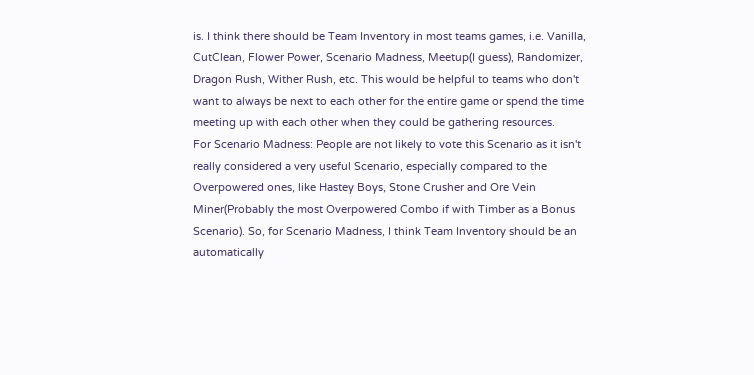is. I think there should be Team Inventory in most teams games, i.e. Vanilla, CutClean, Flower Power, Scenario Madness, Meetup(I guess), Randomizer, Dragon Rush, Wither Rush, etc. This would be helpful to teams who don't want to always be next to each other for the entire game or spend the time meeting up with each other when they could be gathering resources.
For Scenario Madness: People are not likely to vote this Scenario as it isn't really considered a very useful Scenario, especially compared to the Overpowered ones, like Hastey Boys, Stone Crusher and Ore Vein Miner(Probably the most Overpowered Combo if with Timber as a Bonus Scenario). So, for Scenario Madness, I think Team Inventory should be an automatically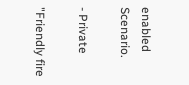enabled Scenario.

- Private

"Friendly fire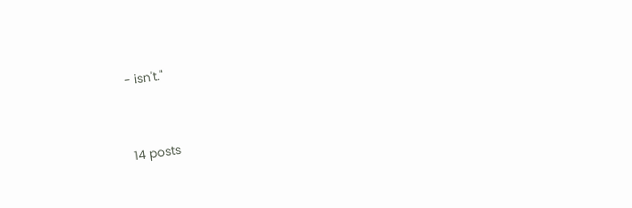- isn't."


14 posts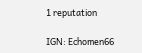1 reputation

IGN: Echomen66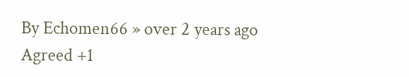By Echomen66 » over 2 years ago
Agreed +1